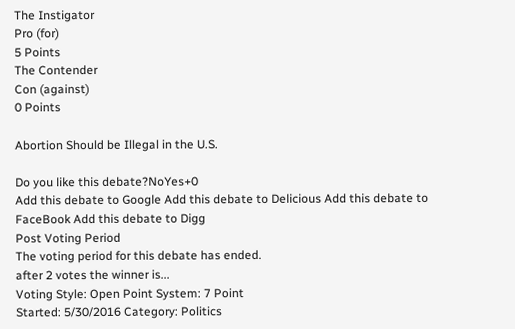The Instigator
Pro (for)
5 Points
The Contender
Con (against)
0 Points

Abortion Should be Illegal in the U.S.

Do you like this debate?NoYes+0
Add this debate to Google Add this debate to Delicious Add this debate to FaceBook Add this debate to Digg
Post Voting Period
The voting period for this debate has ended.
after 2 votes the winner is...
Voting Style: Open Point System: 7 Point
Started: 5/30/2016 Category: Politics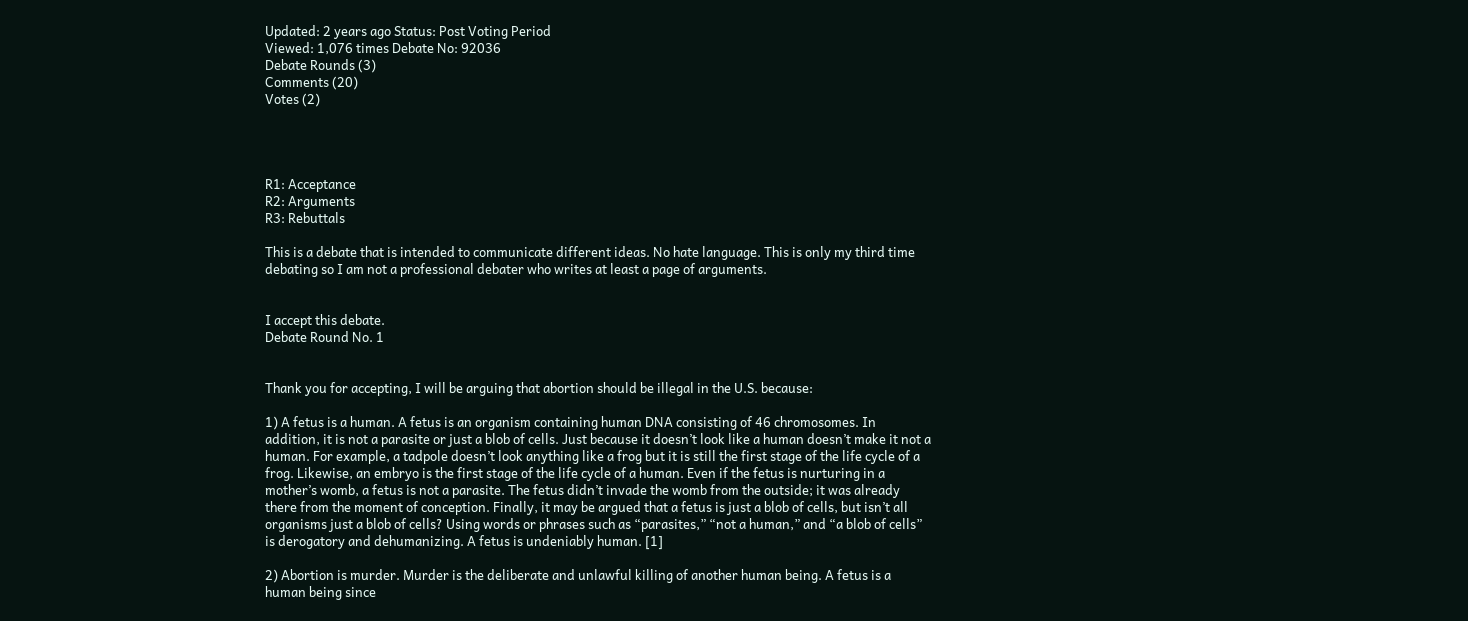Updated: 2 years ago Status: Post Voting Period
Viewed: 1,076 times Debate No: 92036
Debate Rounds (3)
Comments (20)
Votes (2)




R1: Acceptance
R2: Arguments
R3: Rebuttals

This is a debate that is intended to communicate different ideas. No hate language. This is only my third time debating so I am not a professional debater who writes at least a page of arguments.


I accept this debate.
Debate Round No. 1


Thank you for accepting, I will be arguing that abortion should be illegal in the U.S. because:

1) A fetus is a human. A fetus is an organism containing human DNA consisting of 46 chromosomes. In addition, it is not a parasite or just a blob of cells. Just because it doesn’t look like a human doesn’t make it not a human. For example, a tadpole doesn’t look anything like a frog but it is still the first stage of the life cycle of a frog. Likewise, an embryo is the first stage of the life cycle of a human. Even if the fetus is nurturing in a mother’s womb, a fetus is not a parasite. The fetus didn’t invade the womb from the outside; it was already there from the moment of conception. Finally, it may be argued that a fetus is just a blob of cells, but isn’t all organisms just a blob of cells? Using words or phrases such as “parasites,” “not a human,” and “a blob of cells” is derogatory and dehumanizing. A fetus is undeniably human. [1]

2) Abortion is murder. Murder is the deliberate and unlawful killing of another human being. A fetus is a human being since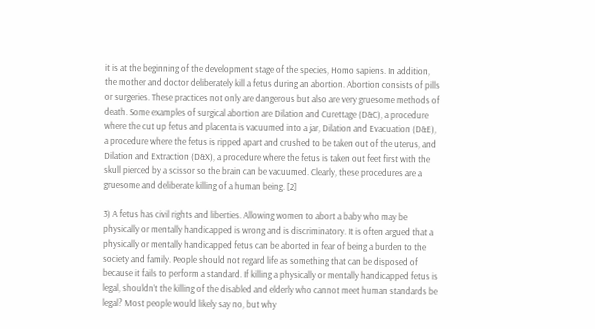it is at the beginning of the development stage of the species, Homo sapiens. In addition, the mother and doctor deliberately kill a fetus during an abortion. Abortion consists of pills or surgeries. These practices not only are dangerous but also are very gruesome methods of death. Some examples of surgical abortion are Dilation and Curettage (D&C), a procedure where the cut up fetus and placenta is vacuumed into a jar, Dilation and Evacuation (D&E), a procedure where the fetus is ripped apart and crushed to be taken out of the uterus, and Dilation and Extraction (D&X), a procedure where the fetus is taken out feet first with the skull pierced by a scissor so the brain can be vacuumed. Clearly, these procedures are a gruesome and deliberate killing of a human being. [2]

3) A fetus has civil rights and liberties. Allowing women to abort a baby who may be physically or mentally handicapped is wrong and is discriminatory. It is often argued that a physically or mentally handicapped fetus can be aborted in fear of being a burden to the society and family. People should not regard life as something that can be disposed of because it fails to perform a standard. If killing a physically or mentally handicapped fetus is legal, shouldn’t the killing of the disabled and elderly who cannot meet human standards be legal? Most people would likely say no, but why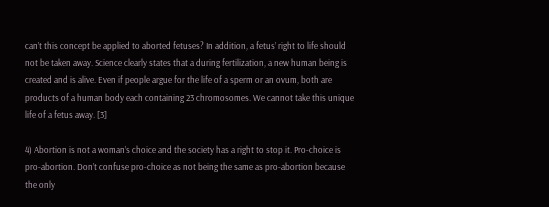can’t this concept be applied to aborted fetuses? In addition, a fetus’ right to life should not be taken away. Science clearly states that a during fertilization, a new human being is created and is alive. Even if people argue for the life of a sperm or an ovum, both are products of a human body each containing 23 chromosomes. We cannot take this unique life of a fetus away. [3]

4) Abortion is not a woman’s choice and the society has a right to stop it. Pro-choice is pro-abortion. Don’t confuse pro-choice as not being the same as pro-abortion because the only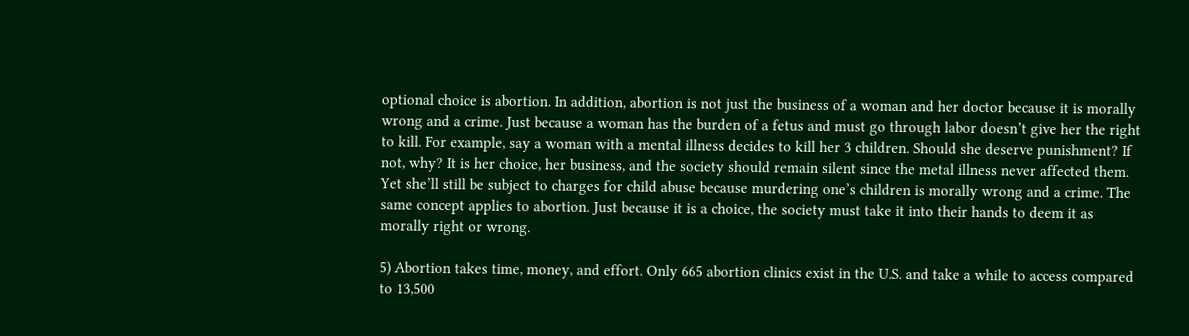optional choice is abortion. In addition, abortion is not just the business of a woman and her doctor because it is morally wrong and a crime. Just because a woman has the burden of a fetus and must go through labor doesn’t give her the right to kill. For example, say a woman with a mental illness decides to kill her 3 children. Should she deserve punishment? If not, why? It is her choice, her business, and the society should remain silent since the metal illness never affected them. Yet she’ll still be subject to charges for child abuse because murdering one’s children is morally wrong and a crime. The same concept applies to abortion. Just because it is a choice, the society must take it into their hands to deem it as morally right or wrong.

5) Abortion takes time, money, and effort. Only 665 abortion clinics exist in the U.S. and take a while to access compared to 13,500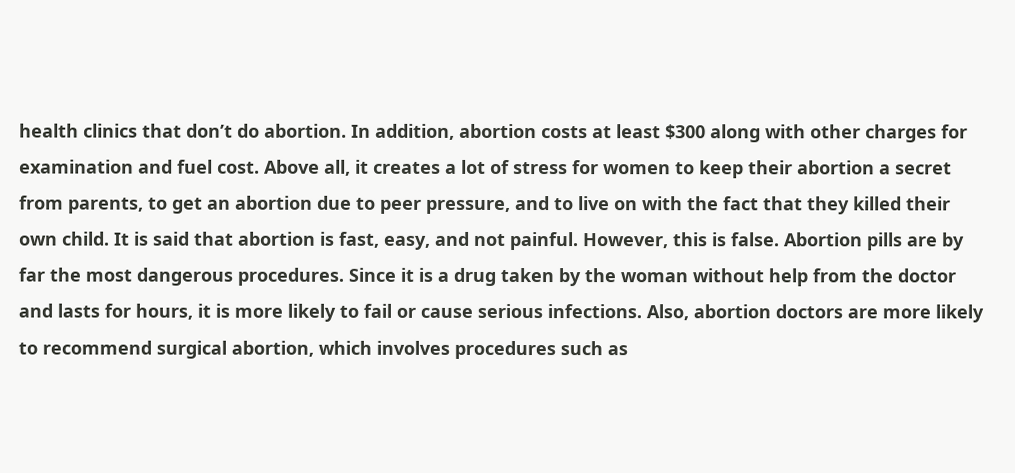health clinics that don’t do abortion. In addition, abortion costs at least $300 along with other charges for examination and fuel cost. Above all, it creates a lot of stress for women to keep their abortion a secret from parents, to get an abortion due to peer pressure, and to live on with the fact that they killed their own child. It is said that abortion is fast, easy, and not painful. However, this is false. Abortion pills are by far the most dangerous procedures. Since it is a drug taken by the woman without help from the doctor and lasts for hours, it is more likely to fail or cause serious infections. Also, abortion doctors are more likely to recommend surgical abortion, which involves procedures such as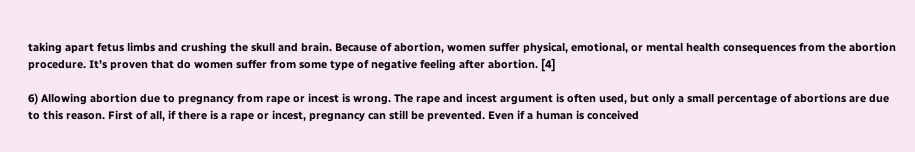taking apart fetus limbs and crushing the skull and brain. Because of abortion, women suffer physical, emotional, or mental health consequences from the abortion procedure. It’s proven that do women suffer from some type of negative feeling after abortion. [4]

6) Allowing abortion due to pregnancy from rape or incest is wrong. The rape and incest argument is often used, but only a small percentage of abortions are due to this reason. First of all, if there is a rape or incest, pregnancy can still be prevented. Even if a human is conceived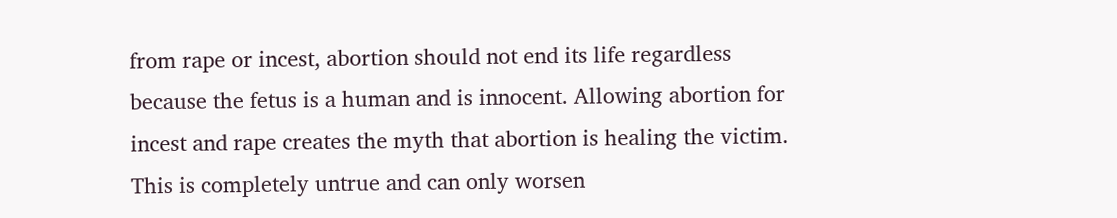from rape or incest, abortion should not end its life regardless because the fetus is a human and is innocent. Allowing abortion for incest and rape creates the myth that abortion is healing the victim. This is completely untrue and can only worsen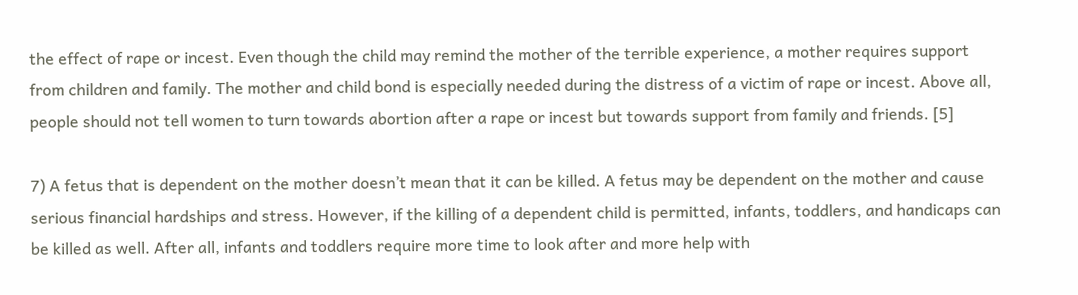the effect of rape or incest. Even though the child may remind the mother of the terrible experience, a mother requires support from children and family. The mother and child bond is especially needed during the distress of a victim of rape or incest. Above all, people should not tell women to turn towards abortion after a rape or incest but towards support from family and friends. [5]

7) A fetus that is dependent on the mother doesn’t mean that it can be killed. A fetus may be dependent on the mother and cause serious financial hardships and stress. However, if the killing of a dependent child is permitted, infants, toddlers, and handicaps can be killed as well. After all, infants and toddlers require more time to look after and more help with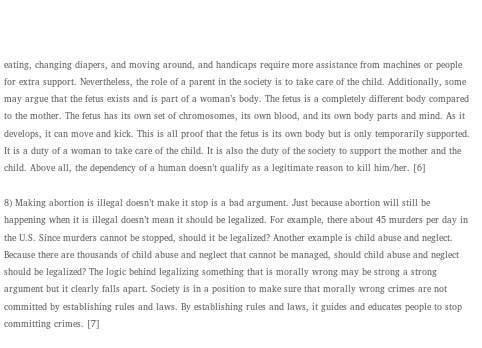eating, changing diapers, and moving around, and handicaps require more assistance from machines or people for extra support. Nevertheless, the role of a parent in the society is to take care of the child. Additionally, some may argue that the fetus exists and is part of a woman’s body. The fetus is a completely different body compared to the mother. The fetus has its own set of chromosomes, its own blood, and its own body parts and mind. As it develops, it can move and kick. This is all proof that the fetus is its own body but is only temporarily supported. It is a duty of a woman to take care of the child. It is also the duty of the society to support the mother and the child. Above all, the dependency of a human doesn’t qualify as a legitimate reason to kill him/her. [6]

8) Making abortion is illegal doesn’t make it stop is a bad argument. Just because abortion will still be happening when it is illegal doesn’t mean it should be legalized. For example, there about 45 murders per day in the U.S. Since murders cannot be stopped, should it be legalized? Another example is child abuse and neglect. Because there are thousands of child abuse and neglect that cannot be managed, should child abuse and neglect should be legalized? The logic behind legalizing something that is morally wrong may be strong a strong argument but it clearly falls apart. Society is in a position to make sure that morally wrong crimes are not committed by establishing rules and laws. By establishing rules and laws, it guides and educates people to stop committing crimes. [7]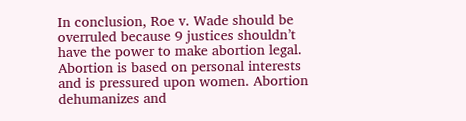In conclusion, Roe v. Wade should be overruled because 9 justices shouldn’t have the power to make abortion legal. Abortion is based on personal interests and is pressured upon women. Abortion dehumanizes and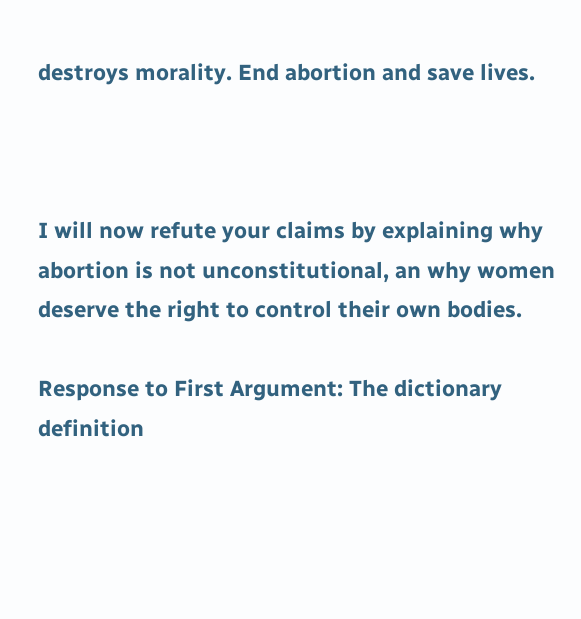destroys morality. End abortion and save lives.



I will now refute your claims by explaining why abortion is not unconstitutional, an why women deserve the right to control their own bodies.

Response to First Argument: The dictionary definition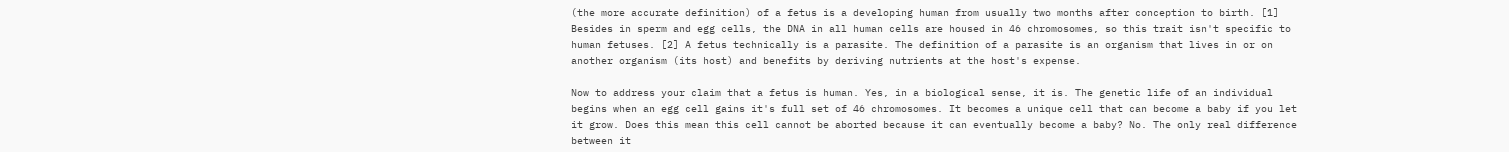(the more accurate definition) of a fetus is a developing human from usually two months after conception to birth. [1] Besides in sperm and egg cells, the DNA in all human cells are housed in 46 chromosomes, so this trait isn't specific to human fetuses. [2] A fetus technically is a parasite. The definition of a parasite is an organism that lives in or on another organism (its host) and benefits by deriving nutrients at the host's expense.

Now to address your claim that a fetus is human. Yes, in a biological sense, it is. The genetic life of an individual begins when an egg cell gains it's full set of 46 chromosomes. It becomes a unique cell that can become a baby if you let it grow. Does this mean this cell cannot be aborted because it can eventually become a baby? No. The only real difference between it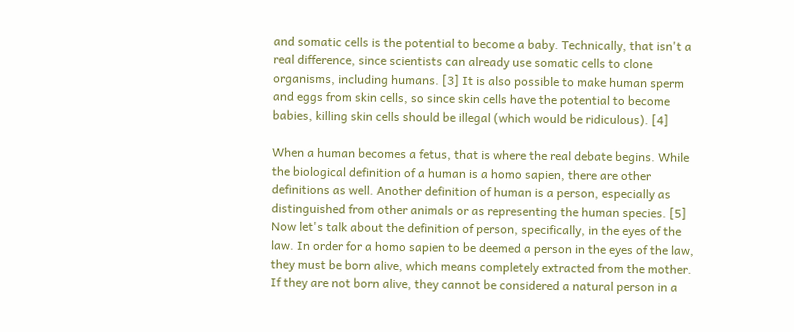and somatic cells is the potential to become a baby. Technically, that isn't a real difference, since scientists can already use somatic cells to clone organisms, including humans. [3] It is also possible to make human sperm and eggs from skin cells, so since skin cells have the potential to become babies, killing skin cells should be illegal (which would be ridiculous). [4]

When a human becomes a fetus, that is where the real debate begins. While the biological definition of a human is a homo sapien, there are other definitions as well. Another definition of human is a person, especially as distinguished from other animals or as representing the human species. [5] Now let's talk about the definition of person, specifically, in the eyes of the law. In order for a homo sapien to be deemed a person in the eyes of the law, they must be born alive, which means completely extracted from the mother. If they are not born alive, they cannot be considered a natural person in a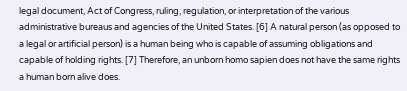legal document, Act of Congress, ruling, regulation, or interpretation of the various administrative bureaus and agencies of the United States. [6] A natural person (as opposed to a legal or artificial person) is a human being who is capable of assuming obligations and capable of holding rights. [7] Therefore, an unborn homo sapien does not have the same rights a human born alive does.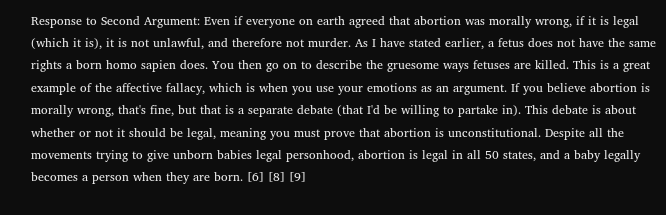Response to Second Argument: Even if everyone on earth agreed that abortion was morally wrong, if it is legal (which it is), it is not unlawful, and therefore not murder. As I have stated earlier, a fetus does not have the same rights a born homo sapien does. You then go on to describe the gruesome ways fetuses are killed. This is a great example of the affective fallacy, which is when you use your emotions as an argument. If you believe abortion is morally wrong, that's fine, but that is a separate debate (that I'd be willing to partake in). This debate is about whether or not it should be legal, meaning you must prove that abortion is unconstitutional. Despite all the movements trying to give unborn babies legal personhood, abortion is legal in all 50 states, and a baby legally becomes a person when they are born. [6] [8] [9]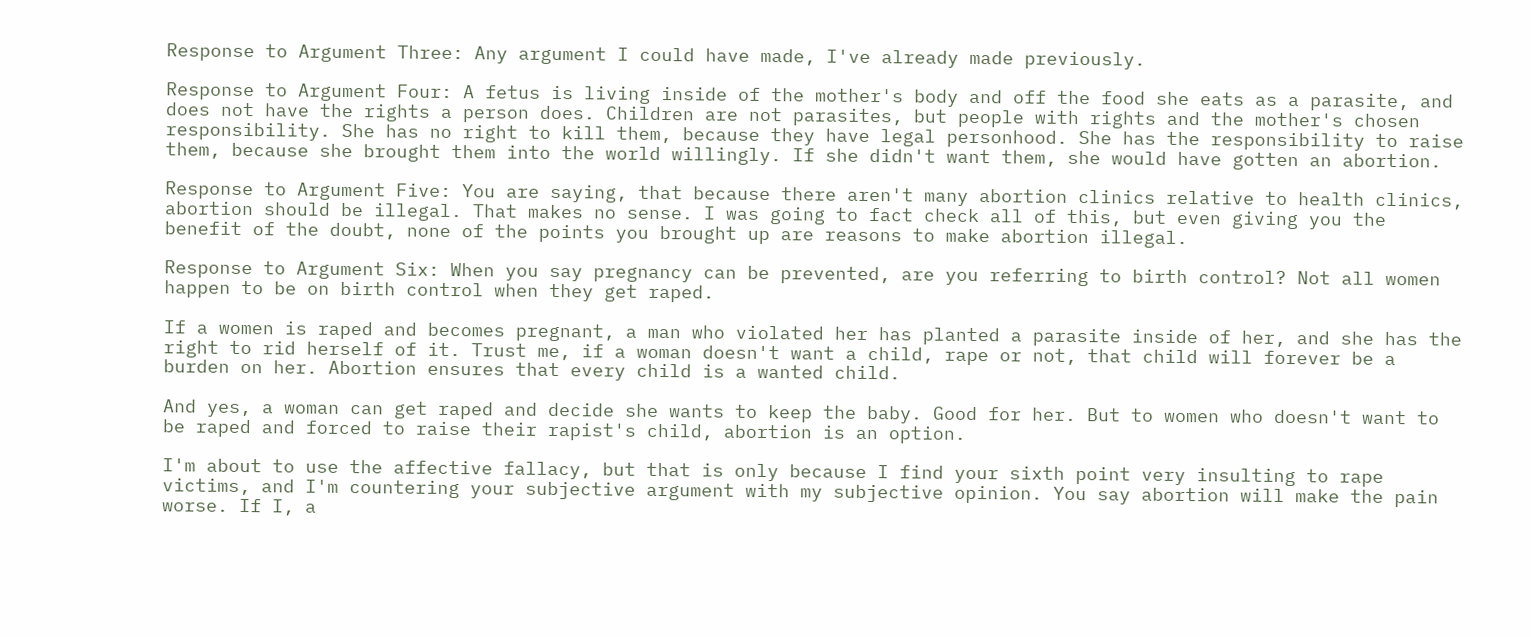Response to Argument Three: Any argument I could have made, I've already made previously.

Response to Argument Four: A fetus is living inside of the mother's body and off the food she eats as a parasite, and does not have the rights a person does. Children are not parasites, but people with rights and the mother's chosen responsibility. She has no right to kill them, because they have legal personhood. She has the responsibility to raise them, because she brought them into the world willingly. If she didn't want them, she would have gotten an abortion.

Response to Argument Five: You are saying, that because there aren't many abortion clinics relative to health clinics, abortion should be illegal. That makes no sense. I was going to fact check all of this, but even giving you the benefit of the doubt, none of the points you brought up are reasons to make abortion illegal.

Response to Argument Six: When you say pregnancy can be prevented, are you referring to birth control? Not all women happen to be on birth control when they get raped.

If a women is raped and becomes pregnant, a man who violated her has planted a parasite inside of her, and she has the right to rid herself of it. Trust me, if a woman doesn't want a child, rape or not, that child will forever be a burden on her. Abortion ensures that every child is a wanted child.

And yes, a woman can get raped and decide she wants to keep the baby. Good for her. But to women who doesn't want to be raped and forced to raise their rapist's child, abortion is an option.

I'm about to use the affective fallacy, but that is only because I find your sixth point very insulting to rape victims, and I'm countering your subjective argument with my subjective opinion. You say abortion will make the pain worse. If I, a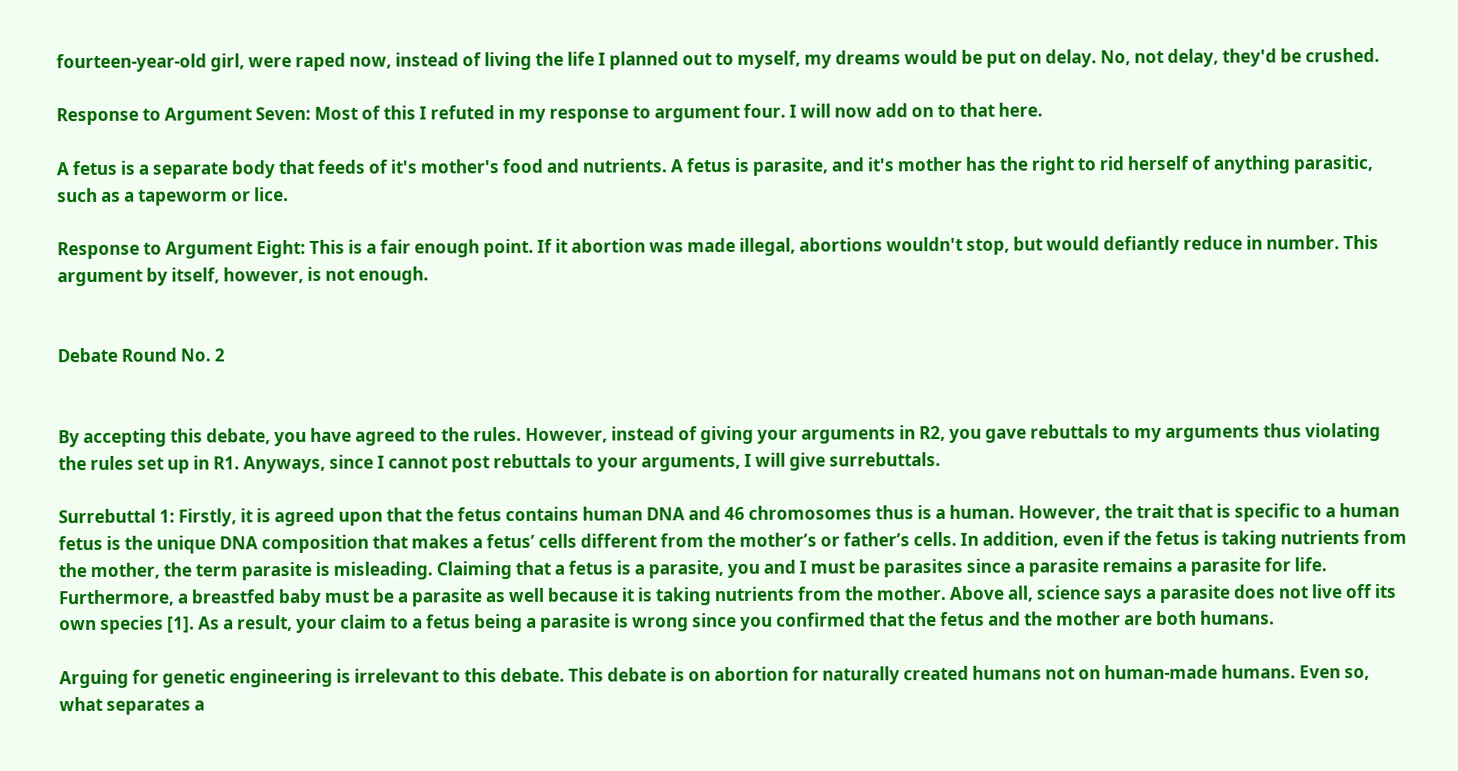fourteen-year-old girl, were raped now, instead of living the life I planned out to myself, my dreams would be put on delay. No, not delay, they'd be crushed.

Response to Argument Seven: Most of this I refuted in my response to argument four. I will now add on to that here.

A fetus is a separate body that feeds of it's mother's food and nutrients. A fetus is parasite, and it's mother has the right to rid herself of anything parasitic, such as a tapeworm or lice.

Response to Argument Eight: This is a fair enough point. If it abortion was made illegal, abortions wouldn't stop, but would defiantly reduce in number. This argument by itself, however, is not enough.


Debate Round No. 2


By accepting this debate, you have agreed to the rules. However, instead of giving your arguments in R2, you gave rebuttals to my arguments thus violating the rules set up in R1. Anyways, since I cannot post rebuttals to your arguments, I will give surrebuttals.

Surrebuttal 1: Firstly, it is agreed upon that the fetus contains human DNA and 46 chromosomes thus is a human. However, the trait that is specific to a human fetus is the unique DNA composition that makes a fetus’ cells different from the mother’s or father’s cells. In addition, even if the fetus is taking nutrients from the mother, the term parasite is misleading. Claiming that a fetus is a parasite, you and I must be parasites since a parasite remains a parasite for life. Furthermore, a breastfed baby must be a parasite as well because it is taking nutrients from the mother. Above all, science says a parasite does not live off its own species [1]. As a result, your claim to a fetus being a parasite is wrong since you confirmed that the fetus and the mother are both humans.

Arguing for genetic engineering is irrelevant to this debate. This debate is on abortion for naturally created humans not on human-made humans. Even so, what separates a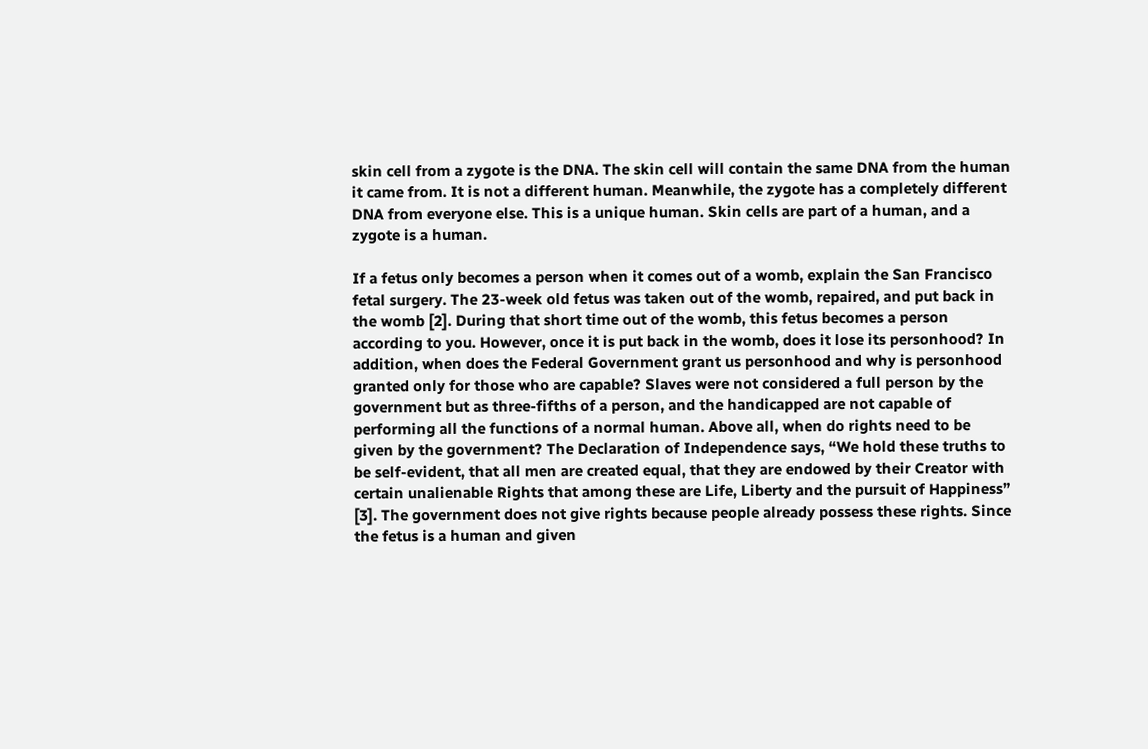skin cell from a zygote is the DNA. The skin cell will contain the same DNA from the human it came from. It is not a different human. Meanwhile, the zygote has a completely different DNA from everyone else. This is a unique human. Skin cells are part of a human, and a zygote is a human.

If a fetus only becomes a person when it comes out of a womb, explain the San Francisco fetal surgery. The 23-week old fetus was taken out of the womb, repaired, and put back in the womb [2]. During that short time out of the womb, this fetus becomes a person according to you. However, once it is put back in the womb, does it lose its personhood? In addition, when does the Federal Government grant us personhood and why is personhood granted only for those who are capable? Slaves were not considered a full person by the government but as three-fifths of a person, and the handicapped are not capable of performing all the functions of a normal human. Above all, when do rights need to be given by the government? The Declaration of Independence says, “We hold these truths to be self-evident, that all men are created equal, that they are endowed by their Creator with certain unalienable Rights that among these are Life, Liberty and the pursuit of Happiness” [3]. The government does not give rights because people already possess these rights. Since the fetus is a human and given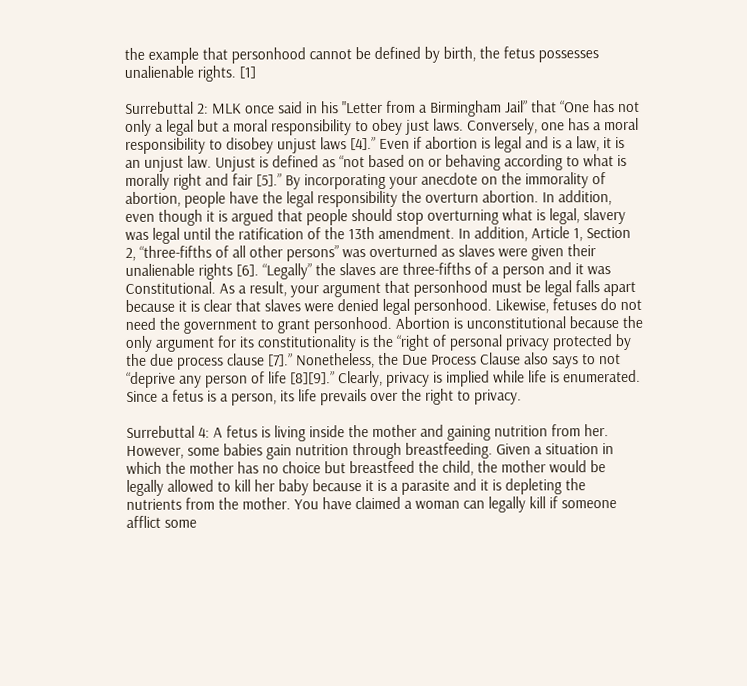the example that personhood cannot be defined by birth, the fetus possesses unalienable rights. [1]

Surrebuttal 2: MLK once said in his "Letter from a Birmingham Jail” that “One has not only a legal but a moral responsibility to obey just laws. Conversely, one has a moral responsibility to disobey unjust laws [4].” Even if abortion is legal and is a law, it is an unjust law. Unjust is defined as “not based on or behaving according to what is morally right and fair [5].” By incorporating your anecdote on the immorality of abortion, people have the legal responsibility the overturn abortion. In addition, even though it is argued that people should stop overturning what is legal, slavery was legal until the ratification of the 13th amendment. In addition, Article 1, Section 2, “three-fifths of all other persons” was overturned as slaves were given their unalienable rights [6]. “Legally” the slaves are three-fifths of a person and it was Constitutional. As a result, your argument that personhood must be legal falls apart because it is clear that slaves were denied legal personhood. Likewise, fetuses do not need the government to grant personhood. Abortion is unconstitutional because the only argument for its constitutionality is the “right of personal privacy protected by the due process clause [7].” Nonetheless, the Due Process Clause also says to not “deprive any person of life [8][9].” Clearly, privacy is implied while life is enumerated. Since a fetus is a person, its life prevails over the right to privacy.

Surrebuttal 4: A fetus is living inside the mother and gaining nutrition from her. However, some babies gain nutrition through breastfeeding. Given a situation in which the mother has no choice but breastfeed the child, the mother would be legally allowed to kill her baby because it is a parasite and it is depleting the nutrients from the mother. You have claimed a woman can legally kill if someone afflict some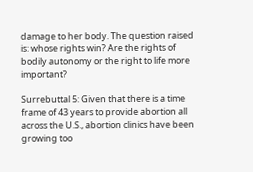damage to her body. The question raised is: whose rights win? Are the rights of bodily autonomy or the right to life more important?

Surrebuttal 5: Given that there is a time frame of 43 years to provide abortion all across the U.S., abortion clinics have been growing too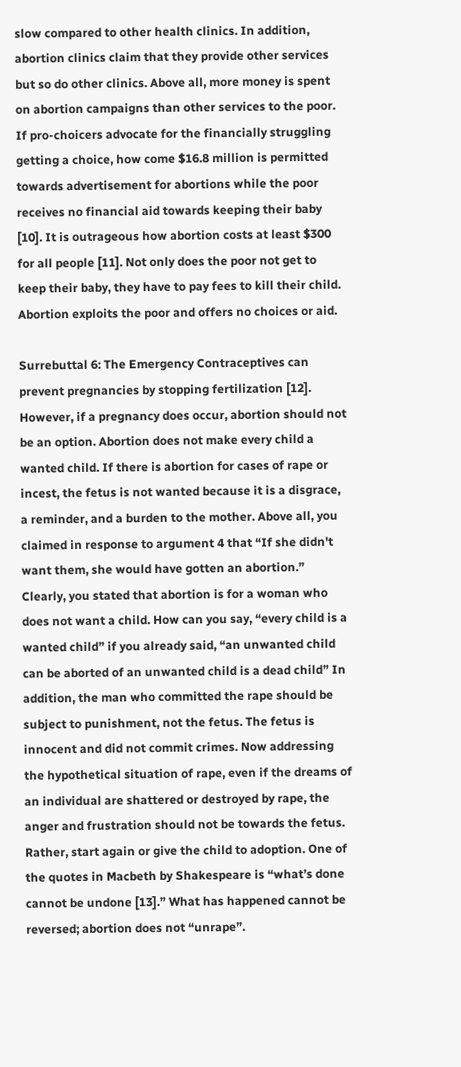slow compared to other health clinics. In addition, abortion clinics claim that they provide other services but so do other clinics. Above all, more money is spent on abortion campaigns than other services to the poor. If pro-choicers advocate for the financially struggling getting a choice, how come $16.8 million is permitted towards advertisement for abortions while the poor receives no financial aid towards keeping their baby [10]. It is outrageous how abortion costs at least $300 for all people [11]. Not only does the poor not get to keep their baby, they have to pay fees to kill their child. Abortion exploits the poor and offers no choices or aid.

Surrebuttal 6: The Emergency Contraceptives can prevent pregnancies by stopping fertilization [12]. However, if a pregnancy does occur, abortion should not be an option. Abortion does not make every child a wanted child. If there is abortion for cases of rape or incest, the fetus is not wanted because it is a disgrace, a reminder, and a burden to the mother. Above all, you claimed in response to argument 4 that “If she didn't want them, she would have gotten an abortion.” Clearly, you stated that abortion is for a woman who does not want a child. How can you say, “every child is a wanted child” if you already said, “an unwanted child can be aborted of an unwanted child is a dead child” In addition, the man who committed the rape should be subject to punishment, not the fetus. The fetus is innocent and did not commit crimes. Now addressing the hypothetical situation of rape, even if the dreams of an individual are shattered or destroyed by rape, the anger and frustration should not be towards the fetus. Rather, start again or give the child to adoption. One of the quotes in Macbeth by Shakespeare is “what’s done cannot be undone [13].” What has happened cannot be reversed; abortion does not “unrape”.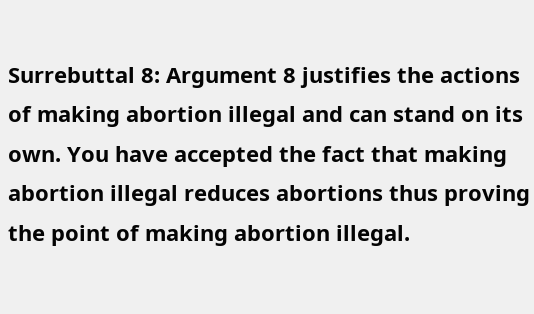Surrebuttal 8: Argument 8 justifies the actions of making abortion illegal and can stand on its own. You have accepted the fact that making abortion illegal reduces abortions thus proving the point of making abortion illegal.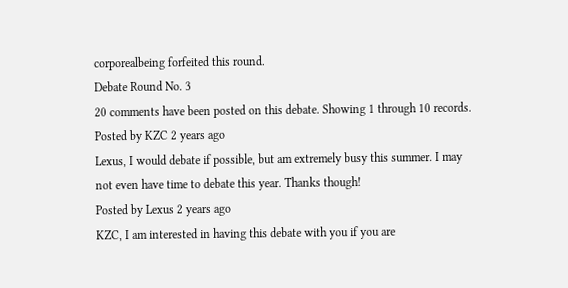corporealbeing forfeited this round.
Debate Round No. 3
20 comments have been posted on this debate. Showing 1 through 10 records.
Posted by KZC 2 years ago
Lexus, I would debate if possible, but am extremely busy this summer. I may not even have time to debate this year. Thanks though!
Posted by Lexus 2 years ago
KZC, I am interested in having this debate with you if you are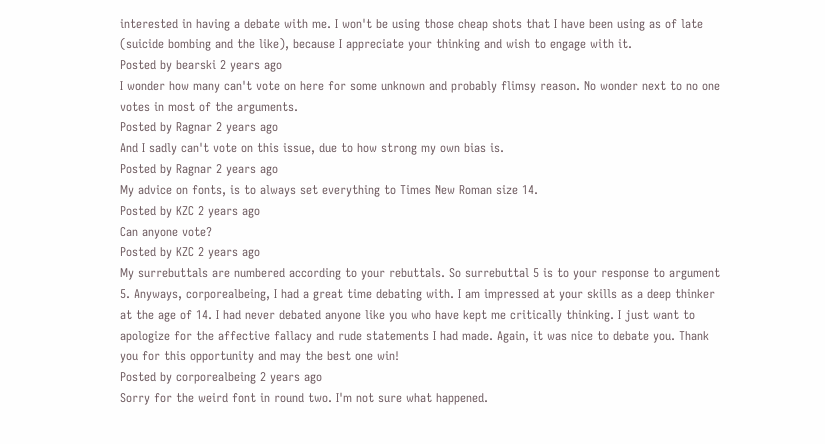interested in having a debate with me. I won't be using those cheap shots that I have been using as of late (suicide bombing and the like), because I appreciate your thinking and wish to engage with it.
Posted by bearski 2 years ago
I wonder how many can't vote on here for some unknown and probably flimsy reason. No wonder next to no one votes in most of the arguments.
Posted by Ragnar 2 years ago
And I sadly can't vote on this issue, due to how strong my own bias is.
Posted by Ragnar 2 years ago
My advice on fonts, is to always set everything to Times New Roman size 14.
Posted by KZC 2 years ago
Can anyone vote?
Posted by KZC 2 years ago
My surrebuttals are numbered according to your rebuttals. So surrebuttal 5 is to your response to argument 5. Anyways, corporealbeing, I had a great time debating with. I am impressed at your skills as a deep thinker at the age of 14. I had never debated anyone like you who have kept me critically thinking. I just want to apologize for the affective fallacy and rude statements I had made. Again, it was nice to debate you. Thank you for this opportunity and may the best one win!
Posted by corporealbeing 2 years ago
Sorry for the weird font in round two. I'm not sure what happened.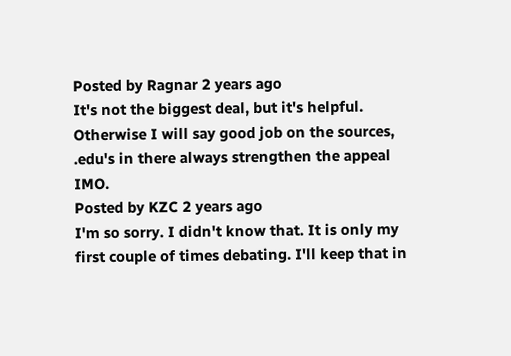Posted by Ragnar 2 years ago
It's not the biggest deal, but it's helpful. Otherwise I will say good job on the sources, .edu's in there always strengthen the appeal IMO.
Posted by KZC 2 years ago
I'm so sorry. I didn't know that. It is only my first couple of times debating. I'll keep that in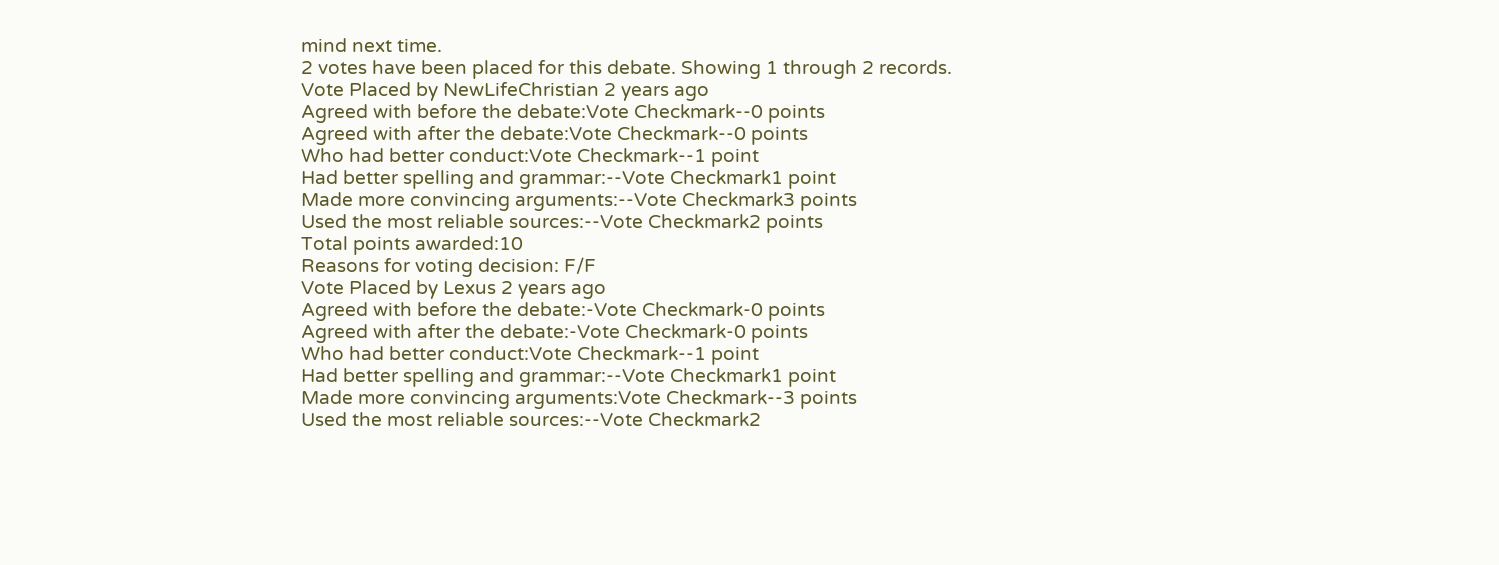mind next time.
2 votes have been placed for this debate. Showing 1 through 2 records.
Vote Placed by NewLifeChristian 2 years ago
Agreed with before the debate:Vote Checkmark--0 points
Agreed with after the debate:Vote Checkmark--0 points
Who had better conduct:Vote Checkmark--1 point
Had better spelling and grammar:--Vote Checkmark1 point
Made more convincing arguments:--Vote Checkmark3 points
Used the most reliable sources:--Vote Checkmark2 points
Total points awarded:10
Reasons for voting decision: F/F
Vote Placed by Lexus 2 years ago
Agreed with before the debate:-Vote Checkmark-0 points
Agreed with after the debate:-Vote Checkmark-0 points
Who had better conduct:Vote Checkmark--1 point
Had better spelling and grammar:--Vote Checkmark1 point
Made more convincing arguments:Vote Checkmark--3 points
Used the most reliable sources:--Vote Checkmark2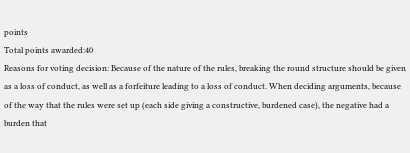points
Total points awarded:40
Reasons for voting decision: Because of the nature of the rules, breaking the round structure should be given as a loss of conduct, as well as a forfeiture leading to a loss of conduct. When deciding arguments, because of the way that the rules were set up (each side giving a constructive, burdened case), the negative had a burden that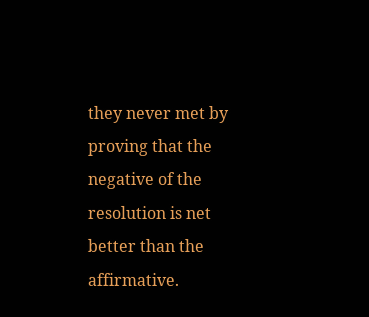they never met by proving that the negative of the resolution is net better than the affirmative.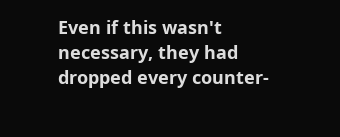Even if this wasn't necessary, they had dropped every counter-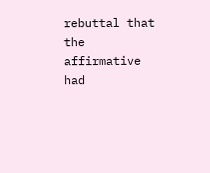rebuttal that the affirmative had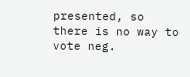presented, so there is no way to vote neg.